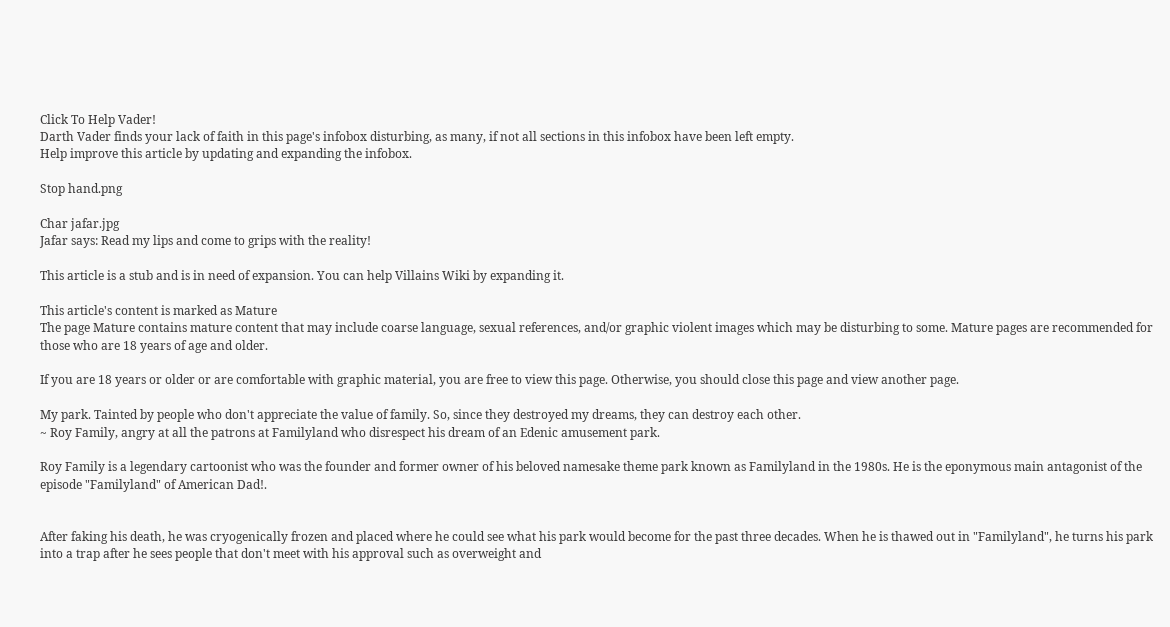Click To Help Vader!
Darth Vader finds your lack of faith in this page's infobox disturbing, as many, if not all sections in this infobox have been left empty.
Help improve this article by updating and expanding the infobox.

Stop hand.png

Char jafar.jpg
Jafar says: Read my lips and come to grips with the reality!

This article is a stub and is in need of expansion. You can help Villains Wiki by expanding it.

This article's content is marked as Mature
The page Mature contains mature content that may include coarse language, sexual references, and/or graphic violent images which may be disturbing to some. Mature pages are recommended for those who are 18 years of age and older.

If you are 18 years or older or are comfortable with graphic material, you are free to view this page. Otherwise, you should close this page and view another page.

My park. Tainted by people who don't appreciate the value of family. So, since they destroyed my dreams, they can destroy each other.
~ Roy Family, angry at all the patrons at Familyland who disrespect his dream of an Edenic amusement park.

Roy Family is a legendary cartoonist who was the founder and former owner of his beloved namesake theme park known as Familyland in the 1980s. He is the eponymous main antagonist of the episode "Familyland" of American Dad!.


After faking his death, he was cryogenically frozen and placed where he could see what his park would become for the past three decades. When he is thawed out in "Familyland", he turns his park into a trap after he sees people that don't meet with his approval such as overweight and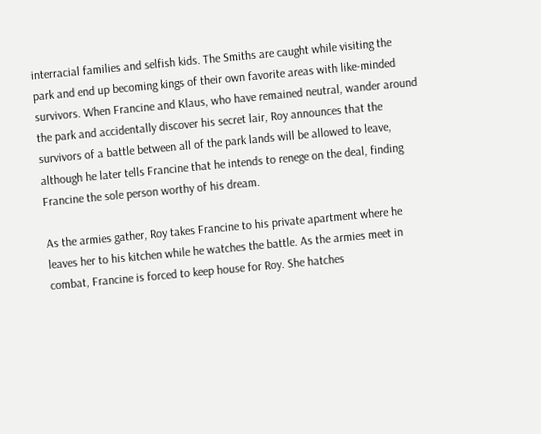interracial families and selfish kids. The Smiths are caught while visiting the park and end up becoming kings of their own favorite areas with like-minded survivors. When Francine and Klaus, who have remained neutral, wander around the park and accidentally discover his secret lair, Roy announces that the survivors of a battle between all of the park lands will be allowed to leave, although he later tells Francine that he intends to renege on the deal, finding Francine the sole person worthy of his dream.

As the armies gather, Roy takes Francine to his private apartment where he leaves her to his kitchen while he watches the battle. As the armies meet in combat, Francine is forced to keep house for Roy. She hatches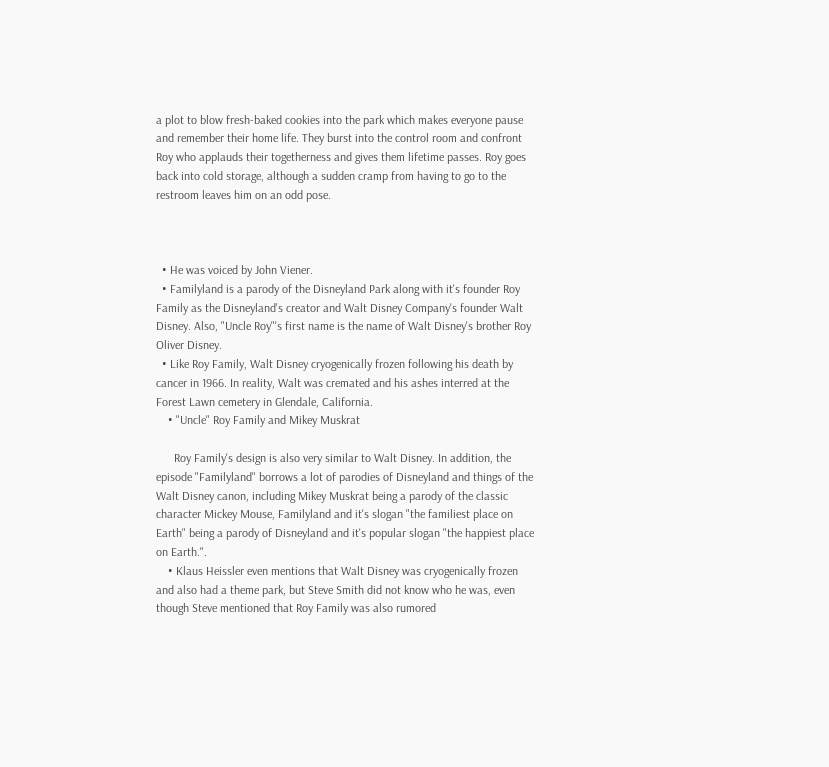a plot to blow fresh-baked cookies into the park which makes everyone pause and remember their home life. They burst into the control room and confront Roy who applauds their togetherness and gives them lifetime passes. Roy goes back into cold storage, although a sudden cramp from having to go to the restroom leaves him on an odd pose.



  • He was voiced by John Viener.
  • Familyland is a parody of the Disneyland Park along with it's founder Roy Family as the Disneyland's creator and Walt Disney Company's founder Walt Disney. Also, "Uncle Roy"'s first name is the name of Walt Disney's brother Roy Oliver Disney.
  • Like Roy Family, Walt Disney cryogenically frozen following his death by cancer in 1966. In reality, Walt was cremated and his ashes interred at the Forest Lawn cemetery in Glendale, California.
    • "Uncle" Roy Family and Mikey Muskrat

      Roy Family's design is also very similar to Walt Disney. In addition, the episode "Familyland" borrows a lot of parodies of Disneyland and things of the Walt Disney canon, including Mikey Muskrat being a parody of the classic character Mickey Mouse, Familyland and it's slogan "the familiest place on Earth" being a parody of Disneyland and it's popular slogan "the happiest place on Earth.".
    • Klaus Heissler even mentions that Walt Disney was cryogenically frozen and also had a theme park, but Steve Smith did not know who he was, even though Steve mentioned that Roy Family was also rumored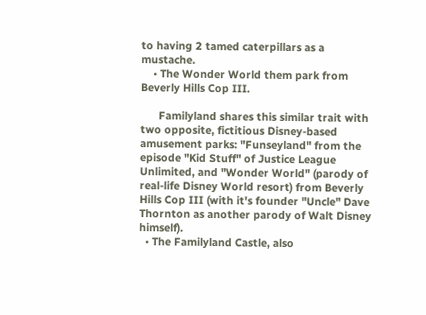to having 2 tamed caterpillars as a mustache.
    • The Wonder World them park from Beverly Hills Cop III.

      Familyland shares this similar trait with two opposite, fictitious Disney-based amusement parks: "Funseyland" from the episode "Kid Stuff" of Justice League Unlimited, and "Wonder World" (parody of real-life Disney World resort) from Beverly Hills Cop III (with it's founder "Uncle" Dave Thornton as another parody of Walt Disney himself).
  • The Familyland Castle, also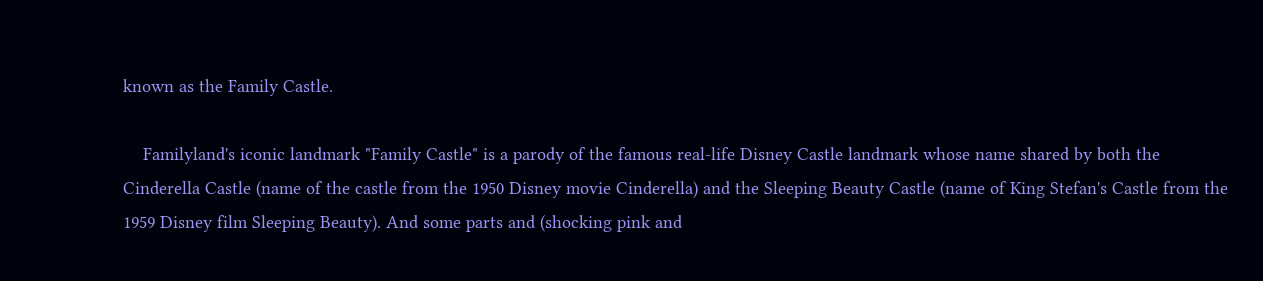known as the Family Castle.

    Familyland's iconic landmark "Family Castle" is a parody of the famous real-life Disney Castle landmark whose name shared by both the Cinderella Castle (name of the castle from the 1950 Disney movie Cinderella) and the Sleeping Beauty Castle (name of King Stefan's Castle from the 1959 Disney film Sleeping Beauty). And some parts and (shocking pink and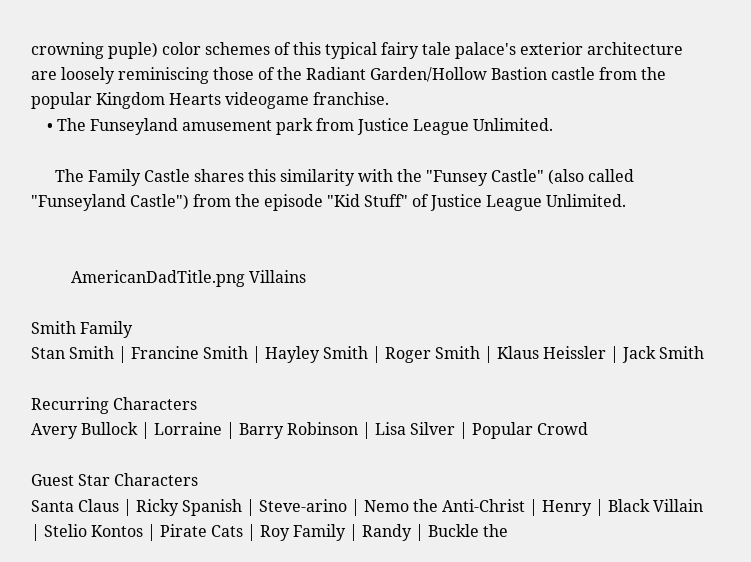crowning puple) color schemes of this typical fairy tale palace's exterior architecture are loosely reminiscing those of the Radiant Garden/Hollow Bastion castle from the popular Kingdom Hearts videogame franchise.
    • The Funseyland amusement park from Justice League Unlimited.

      The Family Castle shares this similarity with the "Funsey Castle" (also called "Funseyland Castle") from the episode "Kid Stuff" of Justice League Unlimited.


          AmericanDadTitle.png Villains

Smith Family
Stan Smith | Francine Smith | Hayley Smith | Roger Smith | Klaus Heissler | Jack Smith

Recurring Characters
Avery Bullock | Lorraine | Barry Robinson | Lisa Silver | Popular Crowd

Guest Star Characters
Santa Claus | Ricky Spanish | Steve-arino | Nemo the Anti-Christ | Henry | Black Villain | Stelio Kontos | Pirate Cats | Roy Family | Randy | Buckle the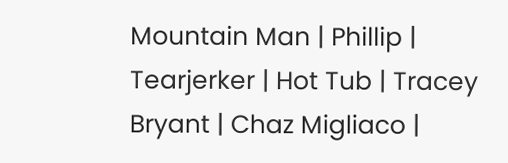Mountain Man | Phillip | Tearjerker | Hot Tub | Tracey Bryant | Chaz Migliaco |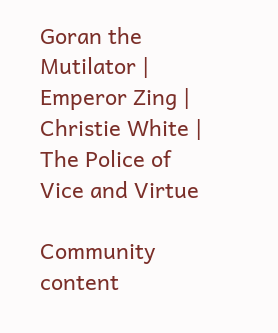Goran the Mutilator | Emperor Zing | Christie White | The Police of Vice and Virtue

Community content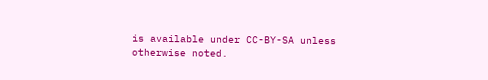is available under CC-BY-SA unless otherwise noted.